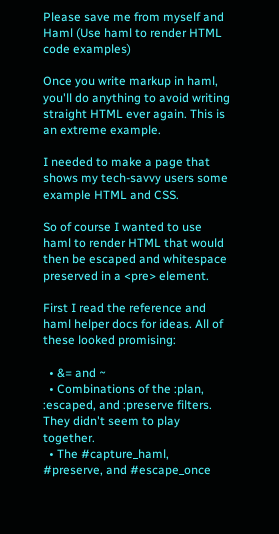Please save me from myself and Haml (Use haml to render HTML code examples)

Once you write markup in haml, you'll do anything to avoid writing straight HTML ever again. This is an extreme example.

I needed to make a page that shows my tech-savvy users some example HTML and CSS.

So of course I wanted to use haml to render HTML that would then be escaped and whitespace preserved in a <pre> element.

First I read the reference and haml helper docs for ideas. All of these looked promising:

  • &= and ~
  • Combinations of the :plan, :escaped, and :preserve filters. They didn't seem to play together.
  • The #capture_haml, #preserve, and #escape_once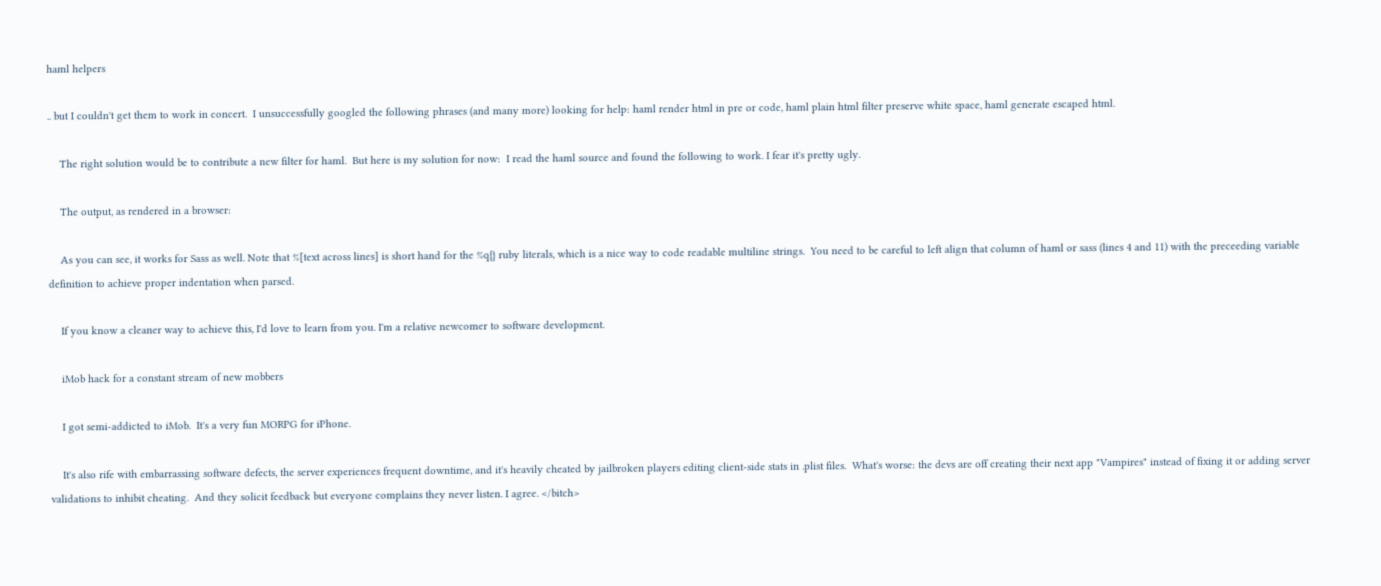haml helpers

.. but I couldn't get them to work in concert.  I unsuccessfully googled the following phrases (and many more) looking for help: haml render html in pre or code, haml plain html filter preserve white space, haml generate escaped html.

    The right solution would be to contribute a new filter for haml.  But here is my solution for now:  I read the haml source and found the following to work. I fear it's pretty ugly.

    The output, as rendered in a browser:

    As you can see, it works for Sass as well. Note that %[text across lines] is short hand for the %q{} ruby literals, which is a nice way to code readable multiline strings.  You need to be careful to left align that column of haml or sass (lines 4 and 11) with the preceeding variable definition to achieve proper indentation when parsed.

    If you know a cleaner way to achieve this, I'd love to learn from you. I'm a relative newcomer to software development.

    iMob hack for a constant stream of new mobbers

    I got semi-addicted to iMob.  It's a very fun MORPG for iPhone.

    It's also rife with embarrassing software defects, the server experiences frequent downtime, and it's heavily cheated by jailbroken players editing client-side stats in .plist files.  What's worse: the devs are off creating their next app "Vampires" instead of fixing it or adding server validations to inhibit cheating.  And they solicit feedback but everyone complains they never listen. I agree. </bitch>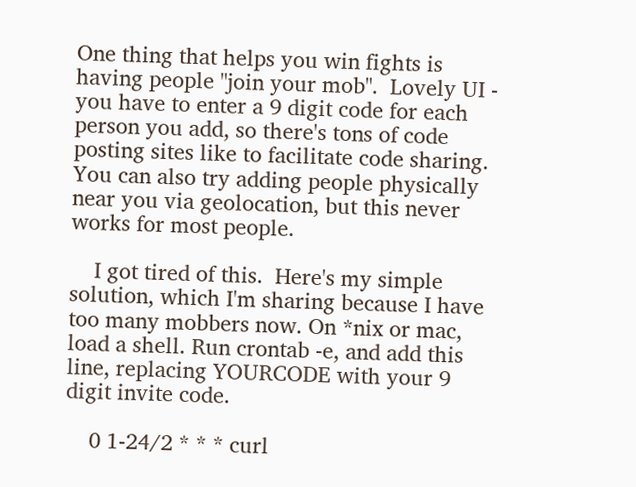One thing that helps you win fights is having people "join your mob".  Lovely UI - you have to enter a 9 digit code for each person you add, so there's tons of code posting sites like to facilitate code sharing.  You can also try adding people physically near you via geolocation, but this never works for most people.

    I got tired of this.  Here's my simple solution, which I'm sharing because I have too many mobbers now. On *nix or mac, load a shell. Run crontab -e, and add this line, replacing YOURCODE with your 9 digit invite code.

    0 1-24/2 * * * curl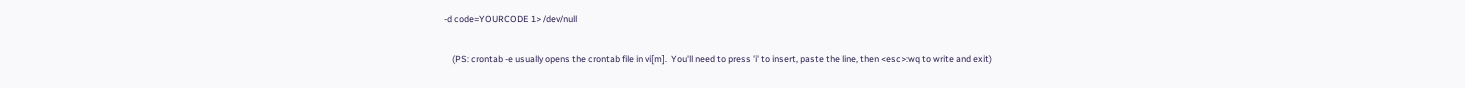-d code=YOURCODE 1> /dev/null

    (PS: crontab -e usually opens the crontab file in vi[m].  You'll need to press 'i' to insert, paste the line, then <esc>:wq to write and exit)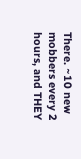There. ~10 new mobbers every 2 hours, and THEY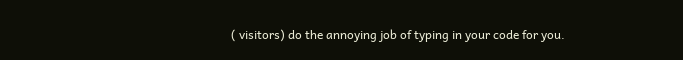( visitors) do the annoying job of typing in your code for you.